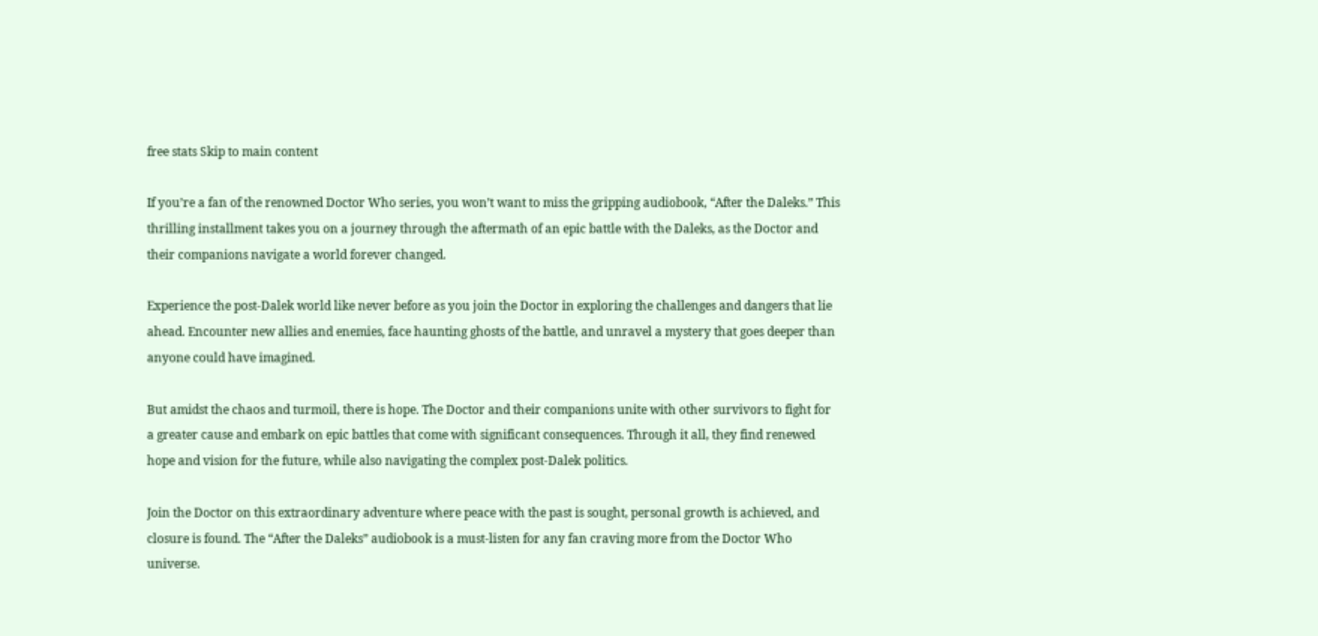free stats Skip to main content

If you’re a fan of the renowned Doctor Who series, you won’t want to miss the gripping audiobook, “After the Daleks.” This thrilling installment takes you on a journey through the aftermath of an epic battle with the Daleks, as the Doctor and their companions navigate a world forever changed.

Experience the post-Dalek world like never before as you join the Doctor in exploring the challenges and dangers that lie ahead. Encounter new allies and enemies, face haunting ghosts of the battle, and unravel a mystery that goes deeper than anyone could have imagined.

But amidst the chaos and turmoil, there is hope. The Doctor and their companions unite with other survivors to fight for a greater cause and embark on epic battles that come with significant consequences. Through it all, they find renewed hope and vision for the future, while also navigating the complex post-Dalek politics.

Join the Doctor on this extraordinary adventure where peace with the past is sought, personal growth is achieved, and closure is found. The “After the Daleks” audiobook is a must-listen for any fan craving more from the Doctor Who universe.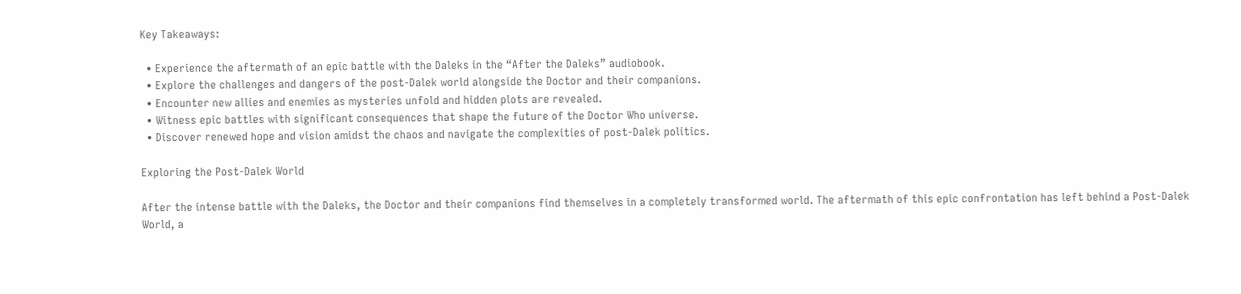Key Takeaways:

  • Experience the aftermath of an epic battle with the Daleks in the “After the Daleks” audiobook.
  • Explore the challenges and dangers of the post-Dalek world alongside the Doctor and their companions.
  • Encounter new allies and enemies as mysteries unfold and hidden plots are revealed.
  • Witness epic battles with significant consequences that shape the future of the Doctor Who universe.
  • Discover renewed hope and vision amidst the chaos and navigate the complexities of post-Dalek politics.

Exploring the Post-Dalek World

After the intense battle with the Daleks, the Doctor and their companions find themselves in a completely transformed world. The aftermath of this epic confrontation has left behind a Post-Dalek World, a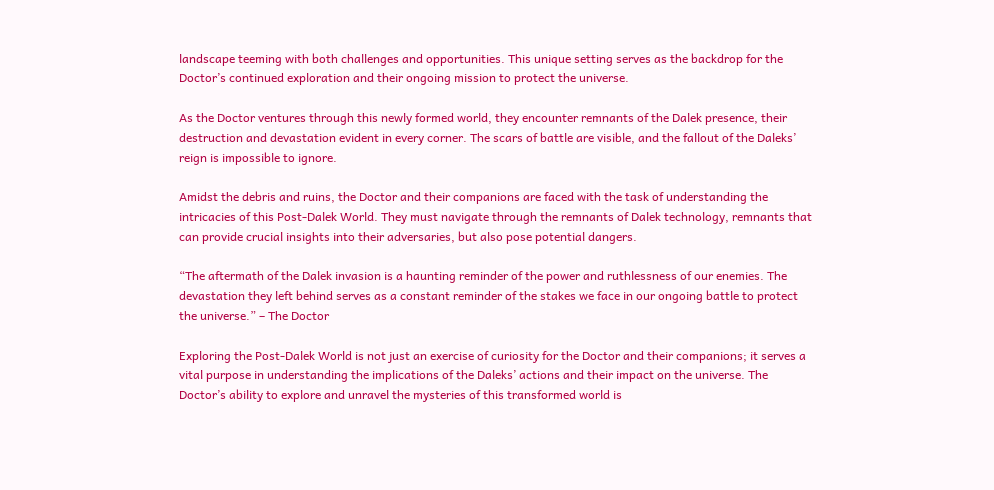landscape teeming with both challenges and opportunities. This unique setting serves as the backdrop for the Doctor’s continued exploration and their ongoing mission to protect the universe.

As the Doctor ventures through this newly formed world, they encounter remnants of the Dalek presence, their destruction and devastation evident in every corner. The scars of battle are visible, and the fallout of the Daleks’ reign is impossible to ignore.

Amidst the debris and ruins, the Doctor and their companions are faced with the task of understanding the intricacies of this Post-Dalek World. They must navigate through the remnants of Dalek technology, remnants that can provide crucial insights into their adversaries, but also pose potential dangers.

“The aftermath of the Dalek invasion is a haunting reminder of the power and ruthlessness of our enemies. The devastation they left behind serves as a constant reminder of the stakes we face in our ongoing battle to protect the universe.” – The Doctor

Exploring the Post-Dalek World is not just an exercise of curiosity for the Doctor and their companions; it serves a vital purpose in understanding the implications of the Daleks’ actions and their impact on the universe. The Doctor’s ability to explore and unravel the mysteries of this transformed world is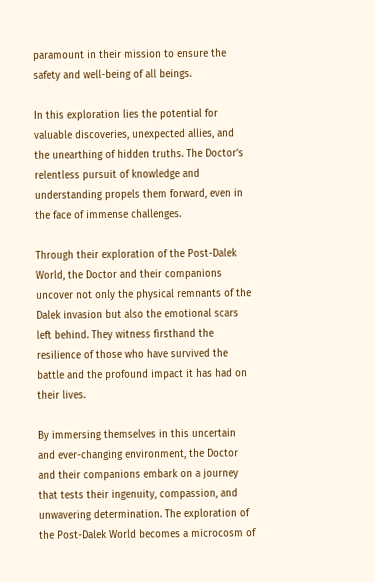paramount in their mission to ensure the safety and well-being of all beings.

In this exploration lies the potential for valuable discoveries, unexpected allies, and the unearthing of hidden truths. The Doctor’s relentless pursuit of knowledge and understanding propels them forward, even in the face of immense challenges.

Through their exploration of the Post-Dalek World, the Doctor and their companions uncover not only the physical remnants of the Dalek invasion but also the emotional scars left behind. They witness firsthand the resilience of those who have survived the battle and the profound impact it has had on their lives.

By immersing themselves in this uncertain and ever-changing environment, the Doctor and their companions embark on a journey that tests their ingenuity, compassion, and unwavering determination. The exploration of the Post-Dalek World becomes a microcosm of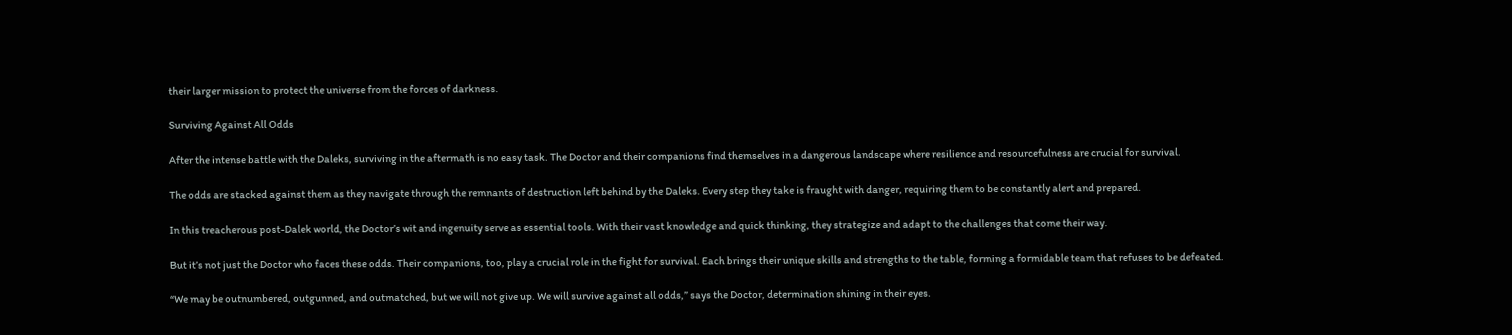their larger mission to protect the universe from the forces of darkness.

Surviving Against All Odds

After the intense battle with the Daleks, surviving in the aftermath is no easy task. The Doctor and their companions find themselves in a dangerous landscape where resilience and resourcefulness are crucial for survival.

The odds are stacked against them as they navigate through the remnants of destruction left behind by the Daleks. Every step they take is fraught with danger, requiring them to be constantly alert and prepared.

In this treacherous post-Dalek world, the Doctor’s wit and ingenuity serve as essential tools. With their vast knowledge and quick thinking, they strategize and adapt to the challenges that come their way.

But it’s not just the Doctor who faces these odds. Their companions, too, play a crucial role in the fight for survival. Each brings their unique skills and strengths to the table, forming a formidable team that refuses to be defeated.

“We may be outnumbered, outgunned, and outmatched, but we will not give up. We will survive against all odds,” says the Doctor, determination shining in their eyes.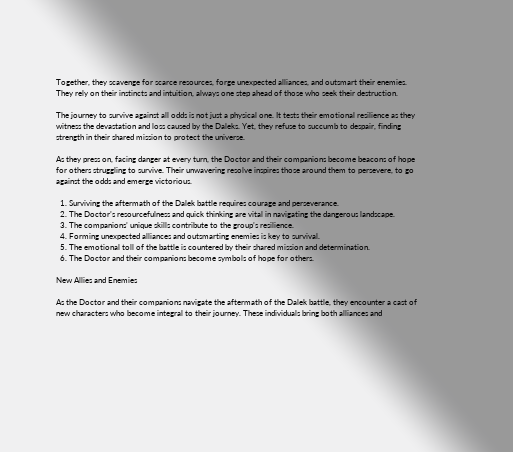Together, they scavenge for scarce resources, forge unexpected alliances, and outsmart their enemies. They rely on their instincts and intuition, always one step ahead of those who seek their destruction.

The journey to survive against all odds is not just a physical one. It tests their emotional resilience as they witness the devastation and loss caused by the Daleks. Yet, they refuse to succumb to despair, finding strength in their shared mission to protect the universe.

As they press on, facing danger at every turn, the Doctor and their companions become beacons of hope for others struggling to survive. Their unwavering resolve inspires those around them to persevere, to go against the odds and emerge victorious.

  1. Surviving the aftermath of the Dalek battle requires courage and perseverance.
  2. The Doctor’s resourcefulness and quick thinking are vital in navigating the dangerous landscape.
  3. The companions’ unique skills contribute to the group’s resilience.
  4. Forming unexpected alliances and outsmarting enemies is key to survival.
  5. The emotional toll of the battle is countered by their shared mission and determination.
  6. The Doctor and their companions become symbols of hope for others.

New Allies and Enemies

As the Doctor and their companions navigate the aftermath of the Dalek battle, they encounter a cast of new characters who become integral to their journey. These individuals bring both alliances and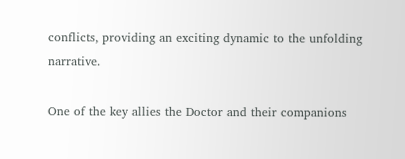conflicts, providing an exciting dynamic to the unfolding narrative.

One of the key allies the Doctor and their companions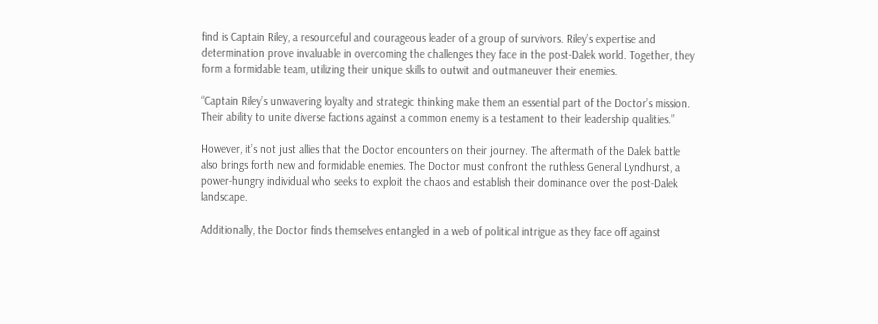find is Captain Riley, a resourceful and courageous leader of a group of survivors. Riley’s expertise and determination prove invaluable in overcoming the challenges they face in the post-Dalek world. Together, they form a formidable team, utilizing their unique skills to outwit and outmaneuver their enemies.

“Captain Riley’s unwavering loyalty and strategic thinking make them an essential part of the Doctor’s mission. Their ability to unite diverse factions against a common enemy is a testament to their leadership qualities.”

However, it’s not just allies that the Doctor encounters on their journey. The aftermath of the Dalek battle also brings forth new and formidable enemies. The Doctor must confront the ruthless General Lyndhurst, a power-hungry individual who seeks to exploit the chaos and establish their dominance over the post-Dalek landscape.

Additionally, the Doctor finds themselves entangled in a web of political intrigue as they face off against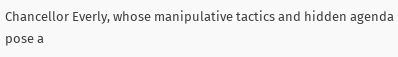Chancellor Everly, whose manipulative tactics and hidden agenda pose a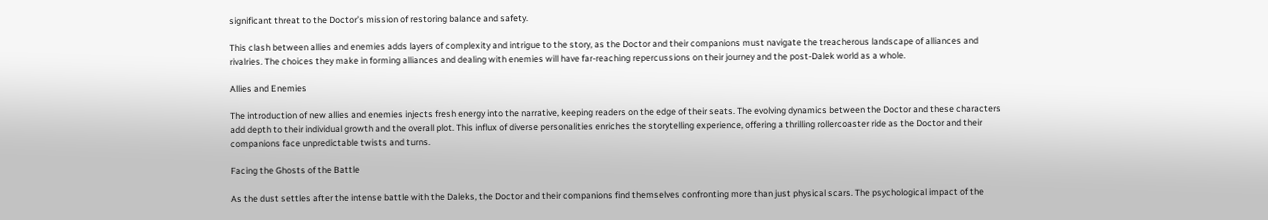significant threat to the Doctor’s mission of restoring balance and safety.

This clash between allies and enemies adds layers of complexity and intrigue to the story, as the Doctor and their companions must navigate the treacherous landscape of alliances and rivalries. The choices they make in forming alliances and dealing with enemies will have far-reaching repercussions on their journey and the post-Dalek world as a whole.

Allies and Enemies

The introduction of new allies and enemies injects fresh energy into the narrative, keeping readers on the edge of their seats. The evolving dynamics between the Doctor and these characters add depth to their individual growth and the overall plot. This influx of diverse personalities enriches the storytelling experience, offering a thrilling rollercoaster ride as the Doctor and their companions face unpredictable twists and turns.

Facing the Ghosts of the Battle

As the dust settles after the intense battle with the Daleks, the Doctor and their companions find themselves confronting more than just physical scars. The psychological impact of the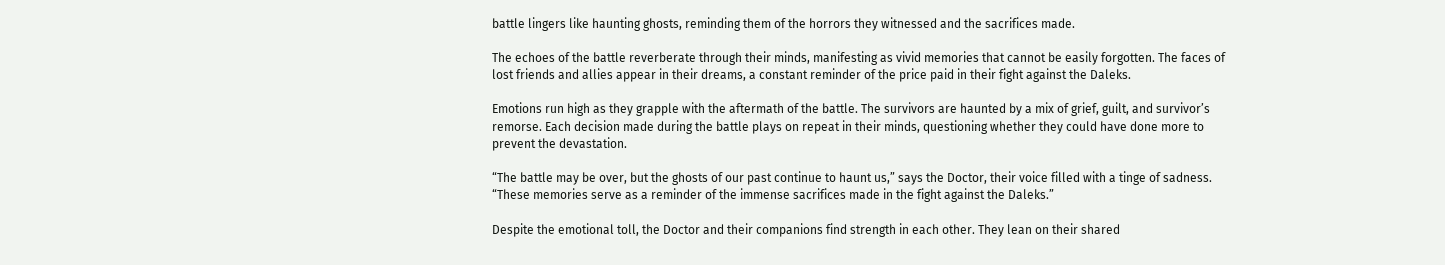battle lingers like haunting ghosts, reminding them of the horrors they witnessed and the sacrifices made.

The echoes of the battle reverberate through their minds, manifesting as vivid memories that cannot be easily forgotten. The faces of lost friends and allies appear in their dreams, a constant reminder of the price paid in their fight against the Daleks.

Emotions run high as they grapple with the aftermath of the battle. The survivors are haunted by a mix of grief, guilt, and survivor’s remorse. Each decision made during the battle plays on repeat in their minds, questioning whether they could have done more to prevent the devastation.

“The battle may be over, but the ghosts of our past continue to haunt us,” says the Doctor, their voice filled with a tinge of sadness. “These memories serve as a reminder of the immense sacrifices made in the fight against the Daleks.”

Despite the emotional toll, the Doctor and their companions find strength in each other. They lean on their shared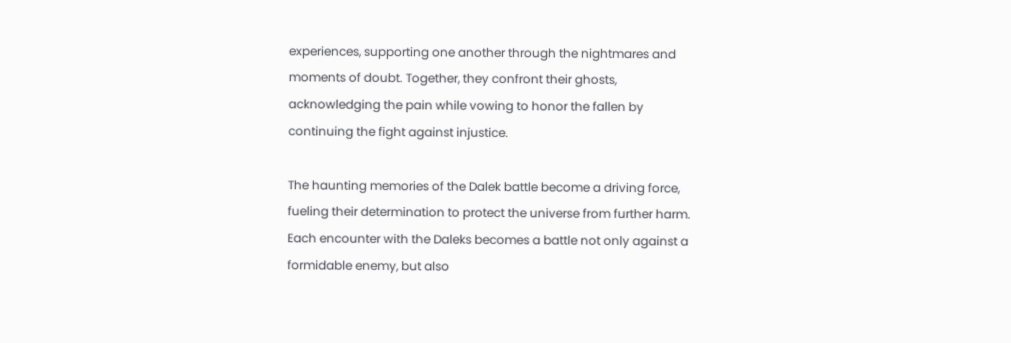experiences, supporting one another through the nightmares and moments of doubt. Together, they confront their ghosts, acknowledging the pain while vowing to honor the fallen by continuing the fight against injustice.

The haunting memories of the Dalek battle become a driving force, fueling their determination to protect the universe from further harm. Each encounter with the Daleks becomes a battle not only against a formidable enemy, but also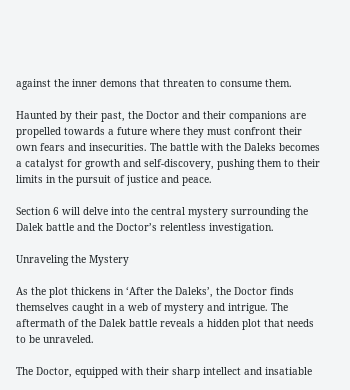against the inner demons that threaten to consume them.

Haunted by their past, the Doctor and their companions are propelled towards a future where they must confront their own fears and insecurities. The battle with the Daleks becomes a catalyst for growth and self-discovery, pushing them to their limits in the pursuit of justice and peace.

Section 6 will delve into the central mystery surrounding the Dalek battle and the Doctor’s relentless investigation.

Unraveling the Mystery

As the plot thickens in ‘After the Daleks’, the Doctor finds themselves caught in a web of mystery and intrigue. The aftermath of the Dalek battle reveals a hidden plot that needs to be unraveled.

The Doctor, equipped with their sharp intellect and insatiable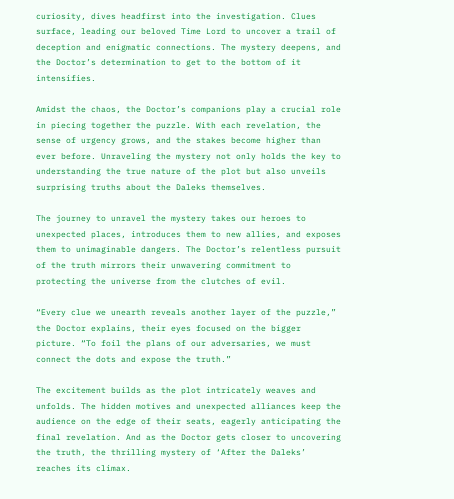curiosity, dives headfirst into the investigation. Clues surface, leading our beloved Time Lord to uncover a trail of deception and enigmatic connections. The mystery deepens, and the Doctor’s determination to get to the bottom of it intensifies.

Amidst the chaos, the Doctor’s companions play a crucial role in piecing together the puzzle. With each revelation, the sense of urgency grows, and the stakes become higher than ever before. Unraveling the mystery not only holds the key to understanding the true nature of the plot but also unveils surprising truths about the Daleks themselves.

The journey to unravel the mystery takes our heroes to unexpected places, introduces them to new allies, and exposes them to unimaginable dangers. The Doctor’s relentless pursuit of the truth mirrors their unwavering commitment to protecting the universe from the clutches of evil.

“Every clue we unearth reveals another layer of the puzzle,” the Doctor explains, their eyes focused on the bigger picture. “To foil the plans of our adversaries, we must connect the dots and expose the truth.”

The excitement builds as the plot intricately weaves and unfolds. The hidden motives and unexpected alliances keep the audience on the edge of their seats, eagerly anticipating the final revelation. And as the Doctor gets closer to uncovering the truth, the thrilling mystery of ‘After the Daleks’ reaches its climax.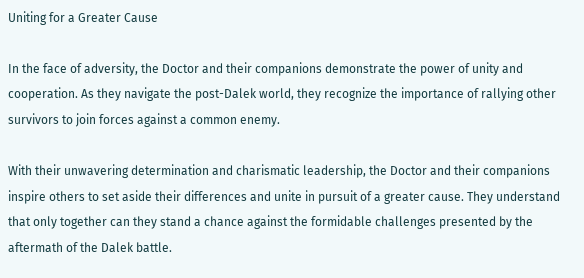Uniting for a Greater Cause

In the face of adversity, the Doctor and their companions demonstrate the power of unity and cooperation. As they navigate the post-Dalek world, they recognize the importance of rallying other survivors to join forces against a common enemy.

With their unwavering determination and charismatic leadership, the Doctor and their companions inspire others to set aside their differences and unite in pursuit of a greater cause. They understand that only together can they stand a chance against the formidable challenges presented by the aftermath of the Dalek battle.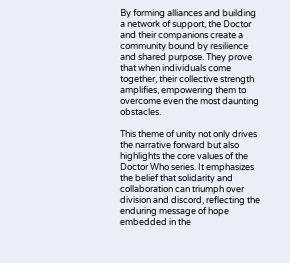By forming alliances and building a network of support, the Doctor and their companions create a community bound by resilience and shared purpose. They prove that when individuals come together, their collective strength amplifies, empowering them to overcome even the most daunting obstacles.

This theme of unity not only drives the narrative forward but also highlights the core values of the Doctor Who series. It emphasizes the belief that solidarity and collaboration can triumph over division and discord, reflecting the enduring message of hope embedded in the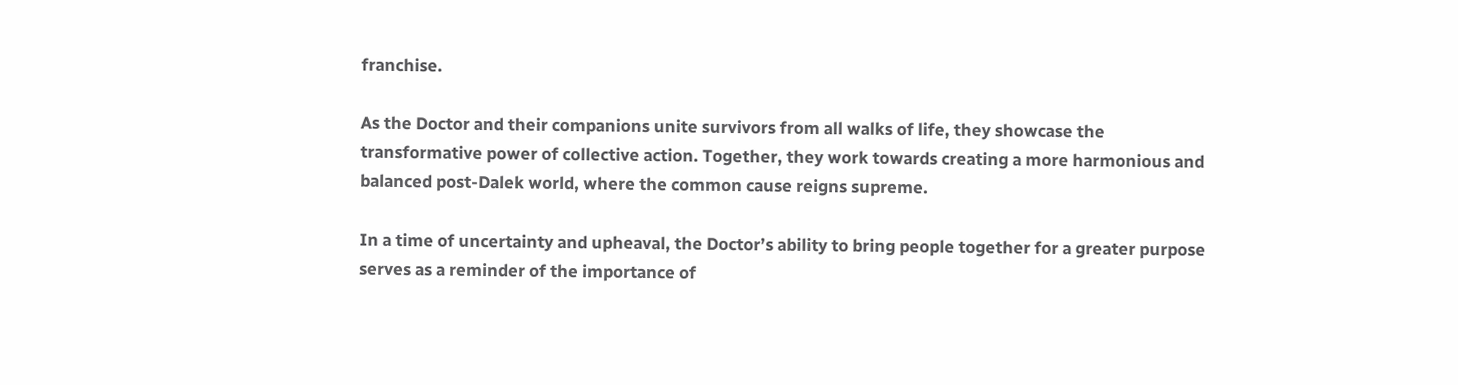franchise.

As the Doctor and their companions unite survivors from all walks of life, they showcase the transformative power of collective action. Together, they work towards creating a more harmonious and balanced post-Dalek world, where the common cause reigns supreme.

In a time of uncertainty and upheaval, the Doctor’s ability to bring people together for a greater purpose serves as a reminder of the importance of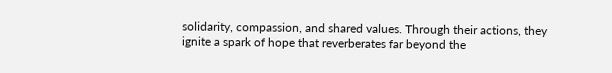solidarity, compassion, and shared values. Through their actions, they ignite a spark of hope that reverberates far beyond the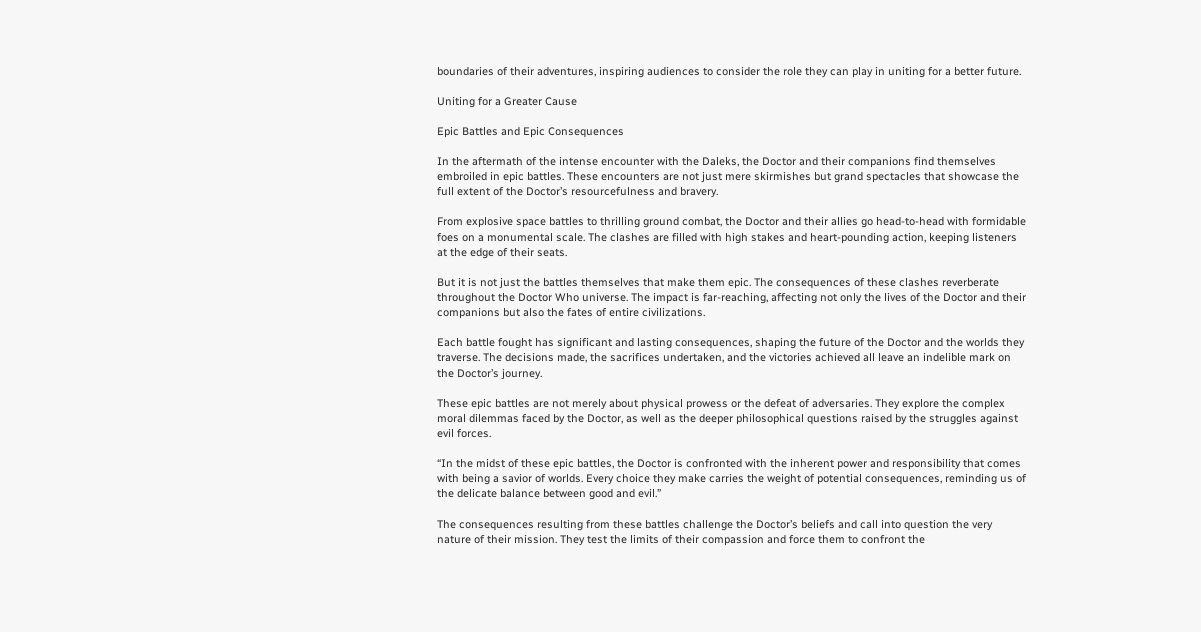boundaries of their adventures, inspiring audiences to consider the role they can play in uniting for a better future.

Uniting for a Greater Cause

Epic Battles and Epic Consequences

In the aftermath of the intense encounter with the Daleks, the Doctor and their companions find themselves embroiled in epic battles. These encounters are not just mere skirmishes but grand spectacles that showcase the full extent of the Doctor’s resourcefulness and bravery.

From explosive space battles to thrilling ground combat, the Doctor and their allies go head-to-head with formidable foes on a monumental scale. The clashes are filled with high stakes and heart-pounding action, keeping listeners at the edge of their seats.

But it is not just the battles themselves that make them epic. The consequences of these clashes reverberate throughout the Doctor Who universe. The impact is far-reaching, affecting not only the lives of the Doctor and their companions but also the fates of entire civilizations.

Each battle fought has significant and lasting consequences, shaping the future of the Doctor and the worlds they traverse. The decisions made, the sacrifices undertaken, and the victories achieved all leave an indelible mark on the Doctor’s journey.

These epic battles are not merely about physical prowess or the defeat of adversaries. They explore the complex moral dilemmas faced by the Doctor, as well as the deeper philosophical questions raised by the struggles against evil forces.

“In the midst of these epic battles, the Doctor is confronted with the inherent power and responsibility that comes with being a savior of worlds. Every choice they make carries the weight of potential consequences, reminding us of the delicate balance between good and evil.”

The consequences resulting from these battles challenge the Doctor’s beliefs and call into question the very nature of their mission. They test the limits of their compassion and force them to confront the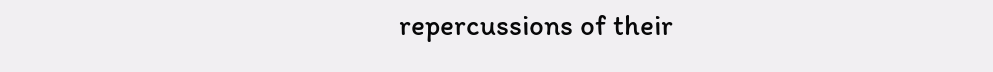repercussions of their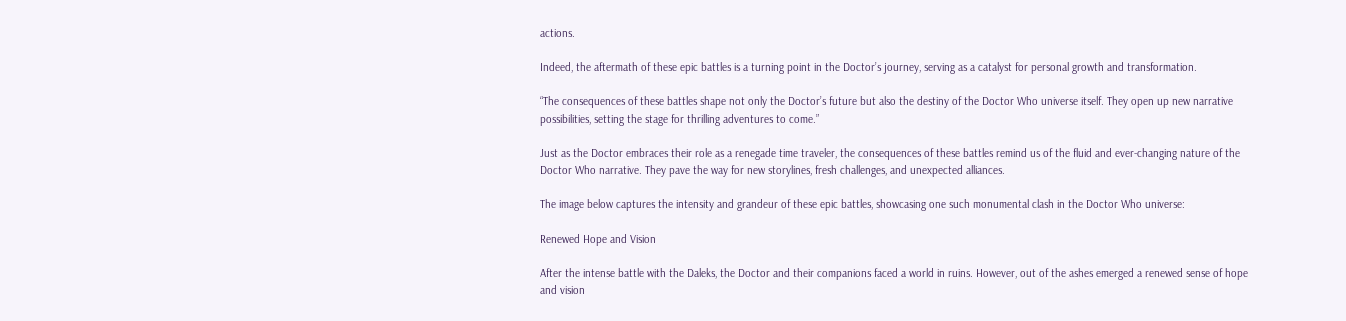actions.

Indeed, the aftermath of these epic battles is a turning point in the Doctor’s journey, serving as a catalyst for personal growth and transformation.

“The consequences of these battles shape not only the Doctor’s future but also the destiny of the Doctor Who universe itself. They open up new narrative possibilities, setting the stage for thrilling adventures to come.”

Just as the Doctor embraces their role as a renegade time traveler, the consequences of these battles remind us of the fluid and ever-changing nature of the Doctor Who narrative. They pave the way for new storylines, fresh challenges, and unexpected alliances.

The image below captures the intensity and grandeur of these epic battles, showcasing one such monumental clash in the Doctor Who universe:

Renewed Hope and Vision

After the intense battle with the Daleks, the Doctor and their companions faced a world in ruins. However, out of the ashes emerged a renewed sense of hope and vision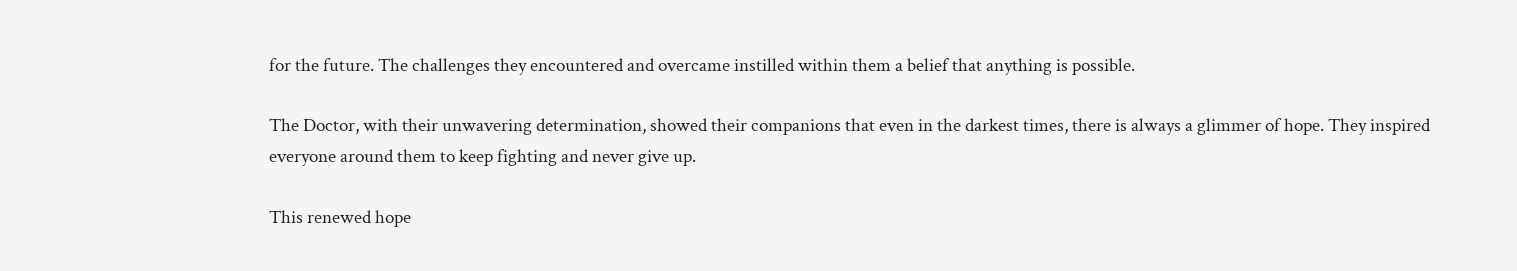for the future. The challenges they encountered and overcame instilled within them a belief that anything is possible.

The Doctor, with their unwavering determination, showed their companions that even in the darkest times, there is always a glimmer of hope. They inspired everyone around them to keep fighting and never give up.

This renewed hope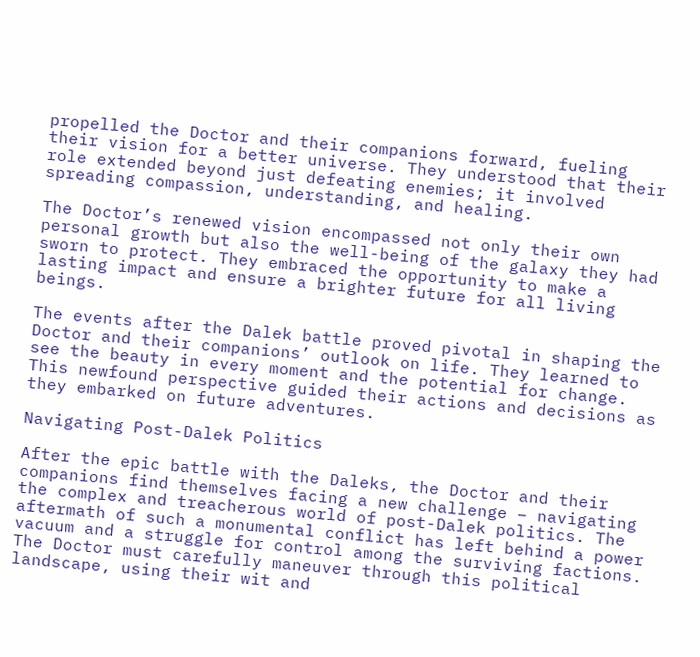propelled the Doctor and their companions forward, fueling their vision for a better universe. They understood that their role extended beyond just defeating enemies; it involved spreading compassion, understanding, and healing.

The Doctor’s renewed vision encompassed not only their own personal growth but also the well-being of the galaxy they had sworn to protect. They embraced the opportunity to make a lasting impact and ensure a brighter future for all living beings.

The events after the Dalek battle proved pivotal in shaping the Doctor and their companions’ outlook on life. They learned to see the beauty in every moment and the potential for change. This newfound perspective guided their actions and decisions as they embarked on future adventures.

Navigating Post-Dalek Politics

After the epic battle with the Daleks, the Doctor and their companions find themselves facing a new challenge – navigating the complex and treacherous world of post-Dalek politics. The aftermath of such a monumental conflict has left behind a power vacuum and a struggle for control among the surviving factions. The Doctor must carefully maneuver through this political landscape, using their wit and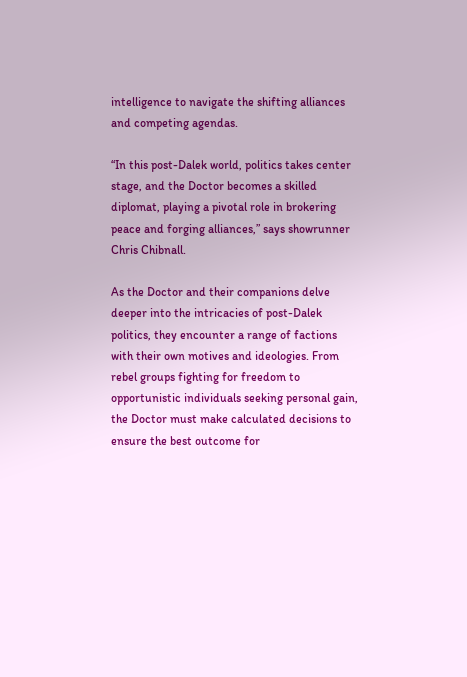intelligence to navigate the shifting alliances and competing agendas.

“In this post-Dalek world, politics takes center stage, and the Doctor becomes a skilled diplomat, playing a pivotal role in brokering peace and forging alliances,” says showrunner Chris Chibnall.

As the Doctor and their companions delve deeper into the intricacies of post-Dalek politics, they encounter a range of factions with their own motives and ideologies. From rebel groups fighting for freedom to opportunistic individuals seeking personal gain, the Doctor must make calculated decisions to ensure the best outcome for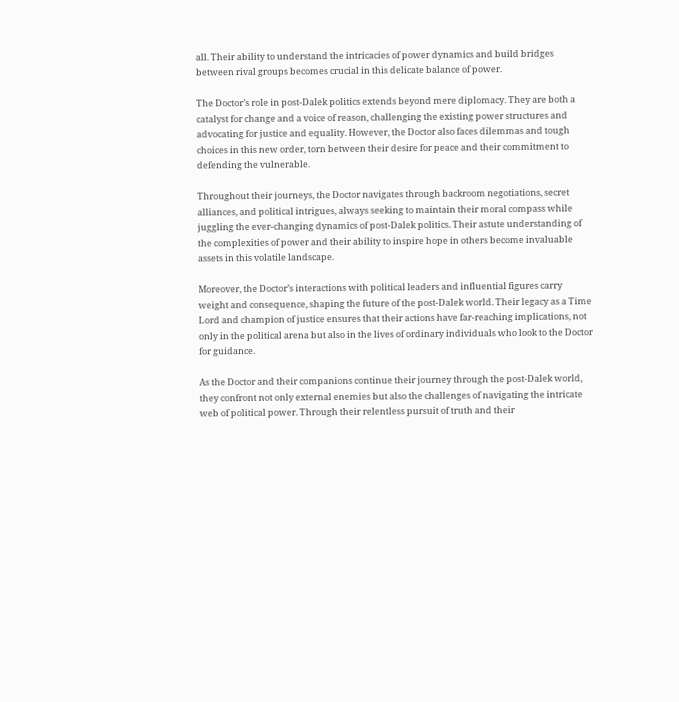all. Their ability to understand the intricacies of power dynamics and build bridges between rival groups becomes crucial in this delicate balance of power.

The Doctor’s role in post-Dalek politics extends beyond mere diplomacy. They are both a catalyst for change and a voice of reason, challenging the existing power structures and advocating for justice and equality. However, the Doctor also faces dilemmas and tough choices in this new order, torn between their desire for peace and their commitment to defending the vulnerable.

Throughout their journeys, the Doctor navigates through backroom negotiations, secret alliances, and political intrigues, always seeking to maintain their moral compass while juggling the ever-changing dynamics of post-Dalek politics. Their astute understanding of the complexities of power and their ability to inspire hope in others become invaluable assets in this volatile landscape.

Moreover, the Doctor’s interactions with political leaders and influential figures carry weight and consequence, shaping the future of the post-Dalek world. Their legacy as a Time Lord and champion of justice ensures that their actions have far-reaching implications, not only in the political arena but also in the lives of ordinary individuals who look to the Doctor for guidance.

As the Doctor and their companions continue their journey through the post-Dalek world, they confront not only external enemies but also the challenges of navigating the intricate web of political power. Through their relentless pursuit of truth and their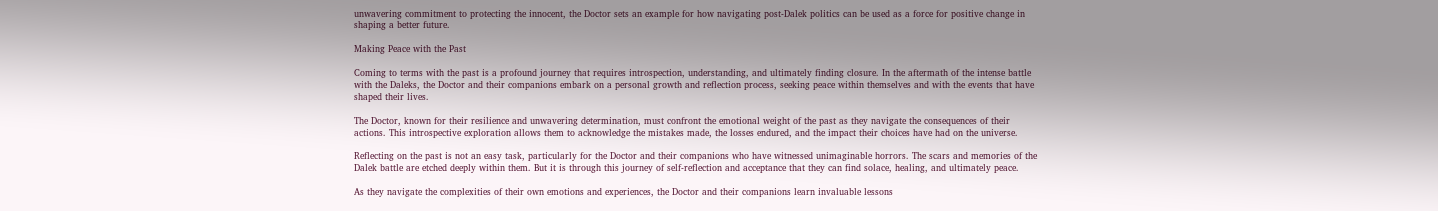unwavering commitment to protecting the innocent, the Doctor sets an example for how navigating post-Dalek politics can be used as a force for positive change in shaping a better future.

Making Peace with the Past

Coming to terms with the past is a profound journey that requires introspection, understanding, and ultimately finding closure. In the aftermath of the intense battle with the Daleks, the Doctor and their companions embark on a personal growth and reflection process, seeking peace within themselves and with the events that have shaped their lives.

The Doctor, known for their resilience and unwavering determination, must confront the emotional weight of the past as they navigate the consequences of their actions. This introspective exploration allows them to acknowledge the mistakes made, the losses endured, and the impact their choices have had on the universe.

Reflecting on the past is not an easy task, particularly for the Doctor and their companions who have witnessed unimaginable horrors. The scars and memories of the Dalek battle are etched deeply within them. But it is through this journey of self-reflection and acceptance that they can find solace, healing, and ultimately peace.

As they navigate the complexities of their own emotions and experiences, the Doctor and their companions learn invaluable lessons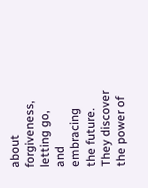about forgiveness, letting go, and embracing the future. They discover the power of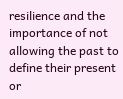resilience and the importance of not allowing the past to define their present or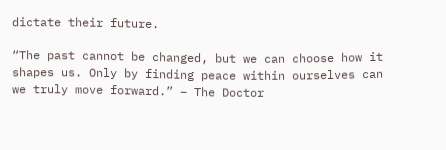dictate their future.

“The past cannot be changed, but we can choose how it shapes us. Only by finding peace within ourselves can we truly move forward.” – The Doctor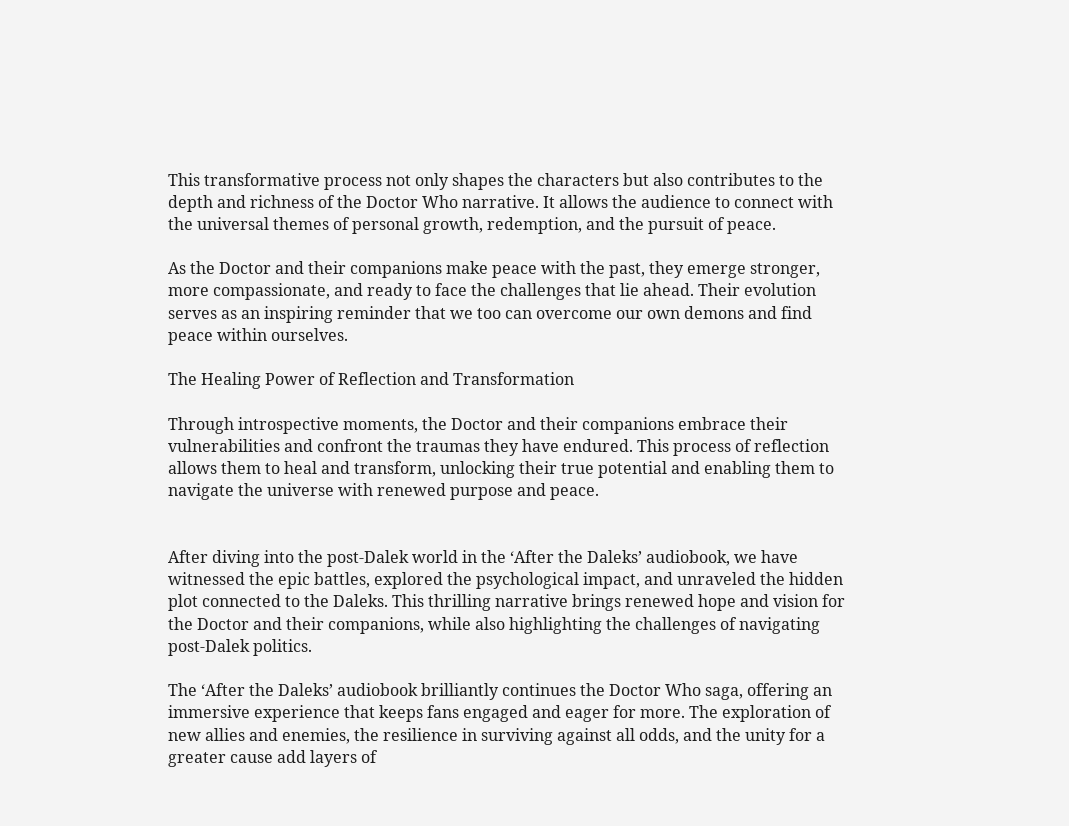This transformative process not only shapes the characters but also contributes to the depth and richness of the Doctor Who narrative. It allows the audience to connect with the universal themes of personal growth, redemption, and the pursuit of peace.

As the Doctor and their companions make peace with the past, they emerge stronger, more compassionate, and ready to face the challenges that lie ahead. Their evolution serves as an inspiring reminder that we too can overcome our own demons and find peace within ourselves.

The Healing Power of Reflection and Transformation

Through introspective moments, the Doctor and their companions embrace their vulnerabilities and confront the traumas they have endured. This process of reflection allows them to heal and transform, unlocking their true potential and enabling them to navigate the universe with renewed purpose and peace.


After diving into the post-Dalek world in the ‘After the Daleks’ audiobook, we have witnessed the epic battles, explored the psychological impact, and unraveled the hidden plot connected to the Daleks. This thrilling narrative brings renewed hope and vision for the Doctor and their companions, while also highlighting the challenges of navigating post-Dalek politics.

The ‘After the Daleks’ audiobook brilliantly continues the Doctor Who saga, offering an immersive experience that keeps fans engaged and eager for more. The exploration of new allies and enemies, the resilience in surviving against all odds, and the unity for a greater cause add layers of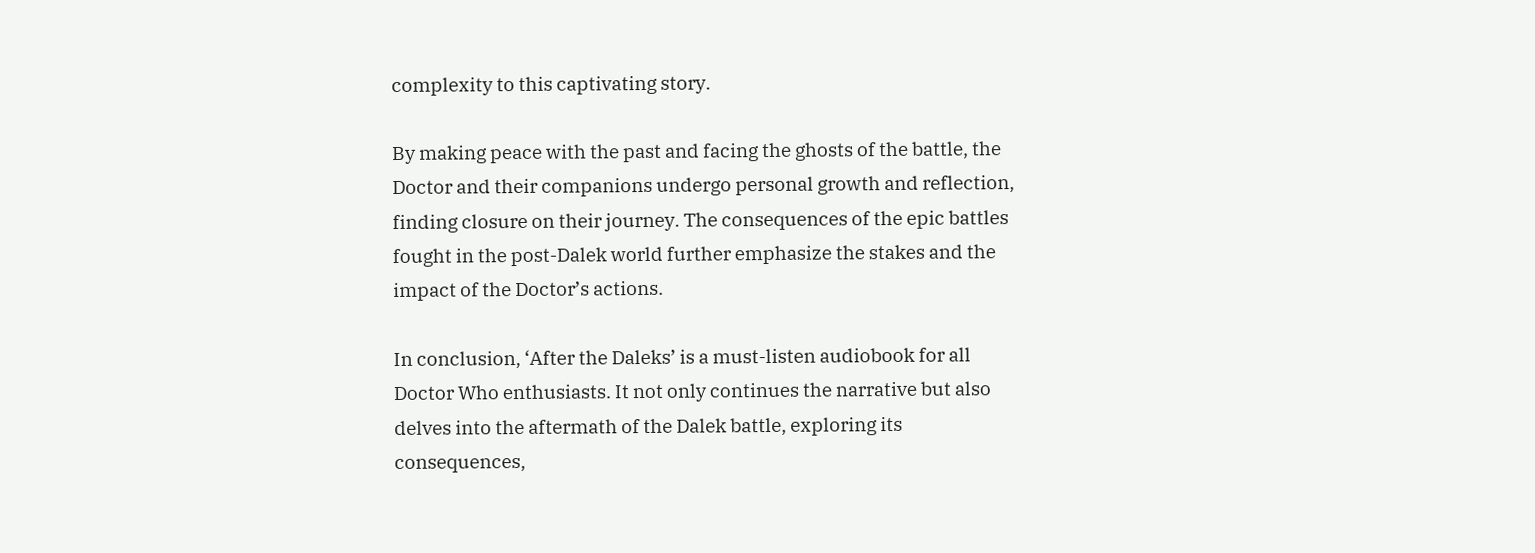complexity to this captivating story.

By making peace with the past and facing the ghosts of the battle, the Doctor and their companions undergo personal growth and reflection, finding closure on their journey. The consequences of the epic battles fought in the post-Dalek world further emphasize the stakes and the impact of the Doctor’s actions.

In conclusion, ‘After the Daleks’ is a must-listen audiobook for all Doctor Who enthusiasts. It not only continues the narrative but also delves into the aftermath of the Dalek battle, exploring its consequences,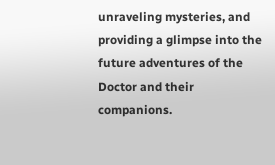unraveling mysteries, and providing a glimpse into the future adventures of the Doctor and their companions.